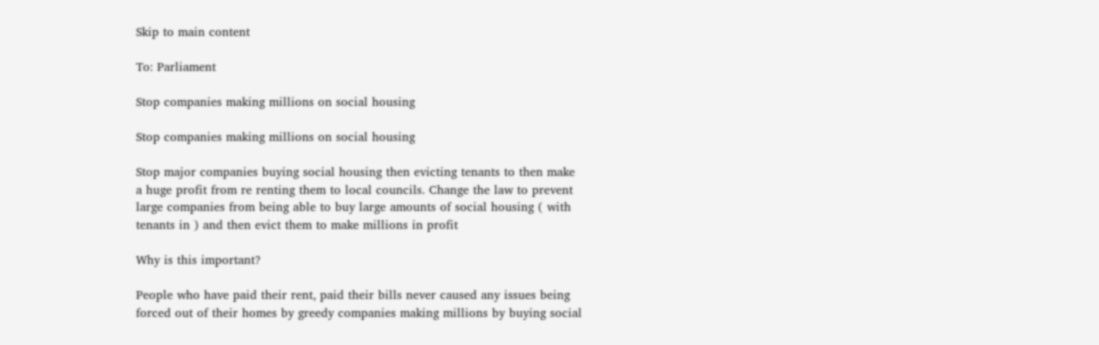Skip to main content

To: Parliament

Stop companies making millions on social housing

Stop companies making millions on social housing

Stop major companies buying social housing then evicting tenants to then make a huge profit from re renting them to local councils. Change the law to prevent large companies from being able to buy large amounts of social housing ( with tenants in ) and then evict them to make millions in profit

Why is this important?

People who have paid their rent, paid their bills never caused any issues being forced out of their homes by greedy companies making millions by buying social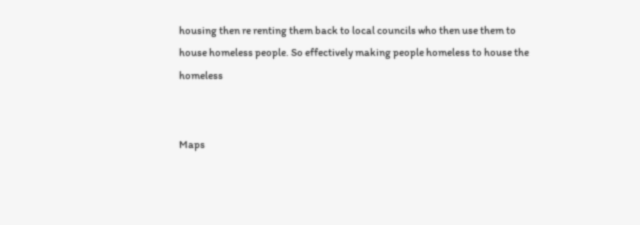housing then re renting them back to local councils who then use them to house homeless people. So effectively making people homeless to house the homeless


Maps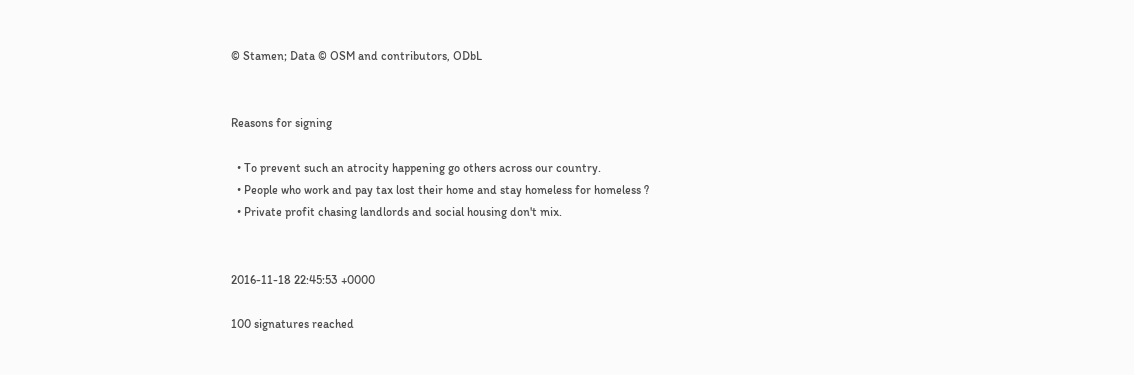© Stamen; Data © OSM and contributors, ODbL


Reasons for signing

  • To prevent such an atrocity happening go others across our country.
  • People who work and pay tax lost their home and stay homeless for homeless ?
  • Private profit chasing landlords and social housing don't mix.


2016-11-18 22:45:53 +0000

100 signatures reached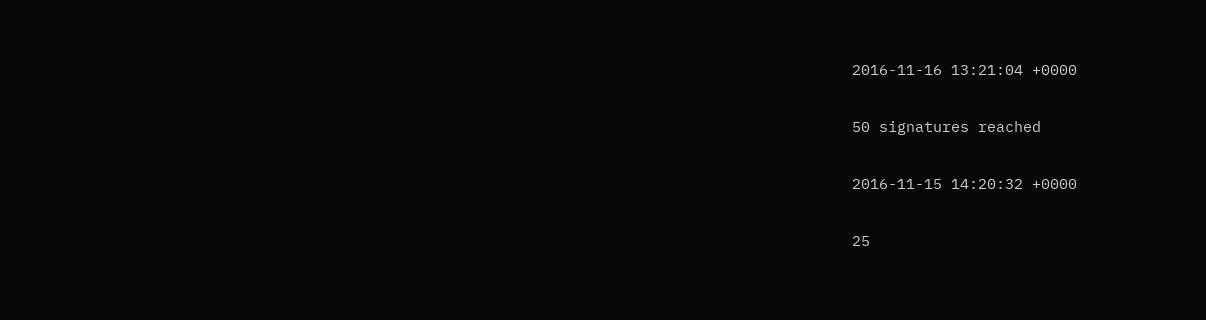2016-11-16 13:21:04 +0000

50 signatures reached

2016-11-15 14:20:32 +0000

25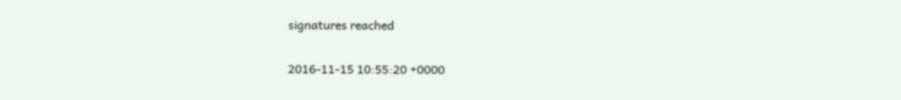signatures reached

2016-11-15 10:55:20 +0000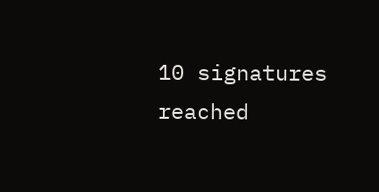10 signatures reached